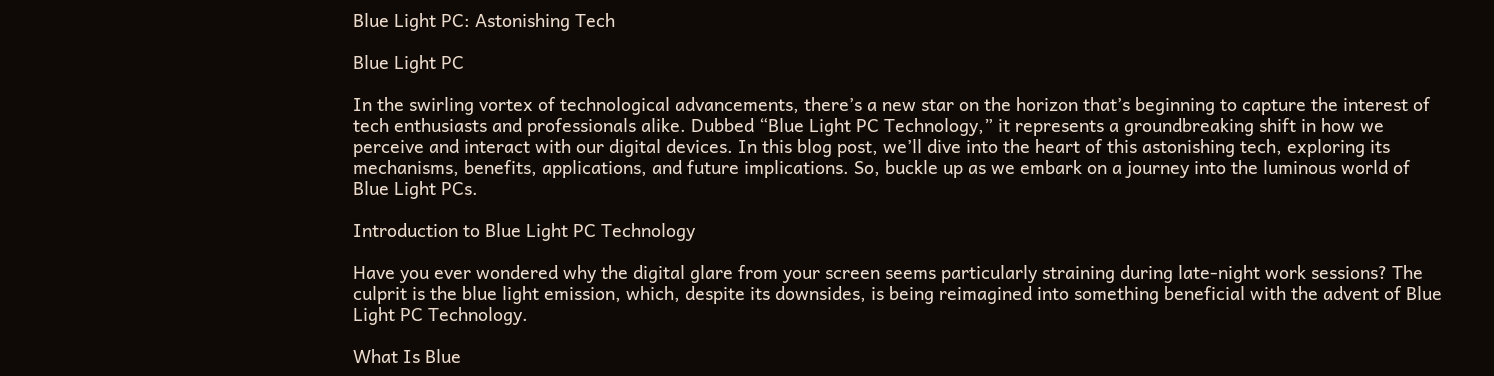Blue Light PC: Astonishing Tech

Blue Light PC

In the swirling vortex of technological advancements, there’s a new star on the horizon that’s beginning to capture the interest of tech enthusiasts and professionals alike. Dubbed “Blue Light PC Technology,” it represents a groundbreaking shift in how we perceive and interact with our digital devices. In this blog post, we’ll dive into the heart of this astonishing tech, exploring its mechanisms, benefits, applications, and future implications. So, buckle up as we embark on a journey into the luminous world of Blue Light PCs.

Introduction to Blue Light PC Technology

Have you ever wondered why the digital glare from your screen seems particularly straining during late-night work sessions? The culprit is the blue light emission, which, despite its downsides, is being reimagined into something beneficial with the advent of Blue Light PC Technology.

What Is Blue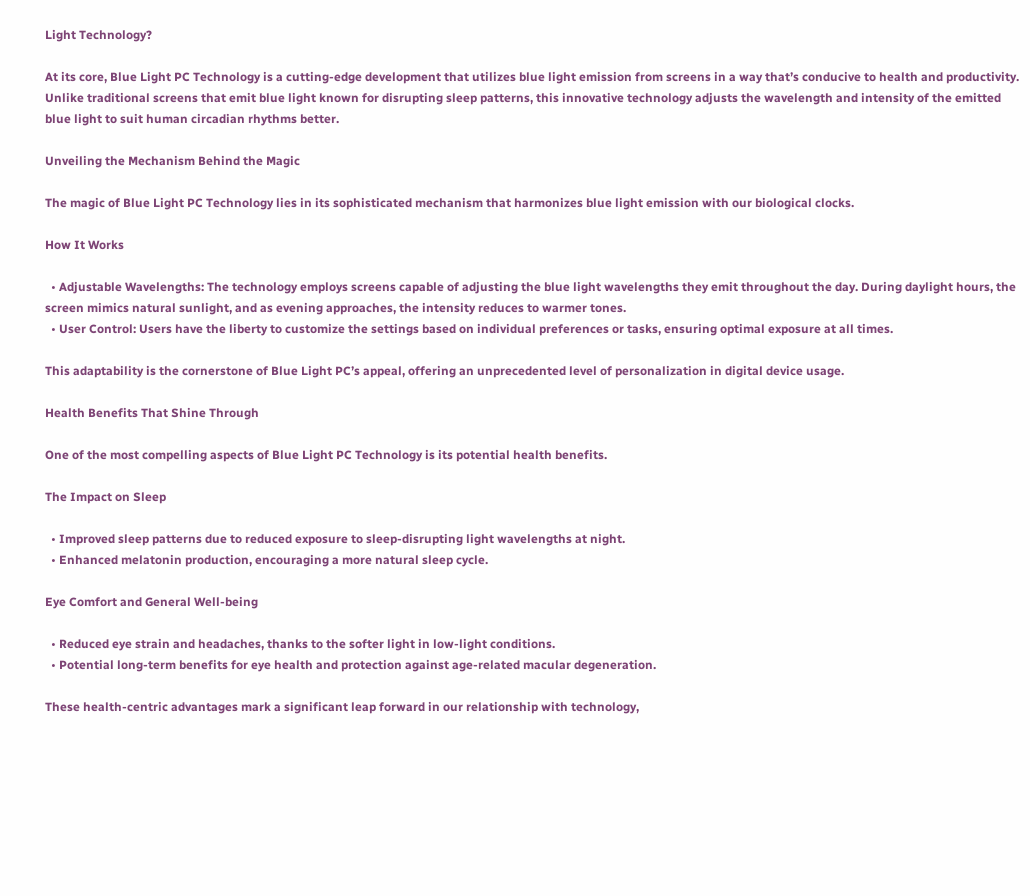Light Technology?

At its core, Blue Light PC Technology is a cutting-edge development that utilizes blue light emission from screens in a way that’s conducive to health and productivity. Unlike traditional screens that emit blue light known for disrupting sleep patterns, this innovative technology adjusts the wavelength and intensity of the emitted blue light to suit human circadian rhythms better.

Unveiling the Mechanism Behind the Magic

The magic of Blue Light PC Technology lies in its sophisticated mechanism that harmonizes blue light emission with our biological clocks.

How It Works

  • Adjustable Wavelengths: The technology employs screens capable of adjusting the blue light wavelengths they emit throughout the day. During daylight hours, the screen mimics natural sunlight, and as evening approaches, the intensity reduces to warmer tones.
  • User Control: Users have the liberty to customize the settings based on individual preferences or tasks, ensuring optimal exposure at all times.

This adaptability is the cornerstone of Blue Light PC’s appeal, offering an unprecedented level of personalization in digital device usage.

Health Benefits That Shine Through

One of the most compelling aspects of Blue Light PC Technology is its potential health benefits.

The Impact on Sleep

  • Improved sleep patterns due to reduced exposure to sleep-disrupting light wavelengths at night.
  • Enhanced melatonin production, encouraging a more natural sleep cycle.

Eye Comfort and General Well-being

  • Reduced eye strain and headaches, thanks to the softer light in low-light conditions.
  • Potential long-term benefits for eye health and protection against age-related macular degeneration.

These health-centric advantages mark a significant leap forward in our relationship with technology,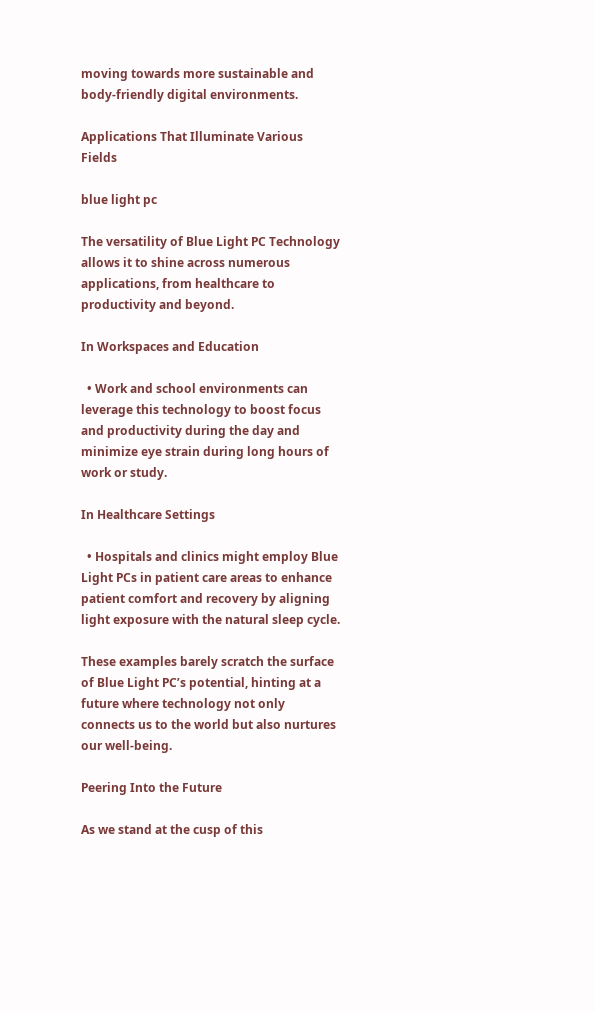moving towards more sustainable and body-friendly digital environments.

Applications That Illuminate Various Fields

blue light pc

The versatility of Blue Light PC Technology allows it to shine across numerous applications, from healthcare to productivity and beyond.

In Workspaces and Education

  • Work and school environments can leverage this technology to boost focus and productivity during the day and minimize eye strain during long hours of work or study.

In Healthcare Settings

  • Hospitals and clinics might employ Blue Light PCs in patient care areas to enhance patient comfort and recovery by aligning light exposure with the natural sleep cycle.

These examples barely scratch the surface of Blue Light PC’s potential, hinting at a future where technology not only connects us to the world but also nurtures our well-being.

Peering Into the Future

As we stand at the cusp of this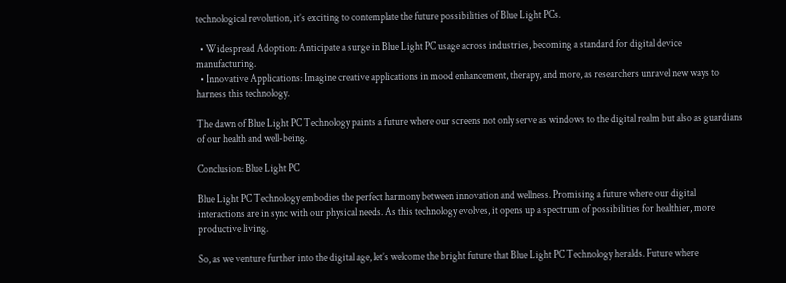technological revolution, it’s exciting to contemplate the future possibilities of Blue Light PCs.

  • Widespread Adoption: Anticipate a surge in Blue Light PC usage across industries, becoming a standard for digital device manufacturing.
  • Innovative Applications: Imagine creative applications in mood enhancement, therapy, and more, as researchers unravel new ways to harness this technology.

The dawn of Blue Light PC Technology paints a future where our screens not only serve as windows to the digital realm but also as guardians of our health and well-being.

Conclusion: Blue Light PC

Blue Light PC Technology embodies the perfect harmony between innovation and wellness. Promising a future where our digital interactions are in sync with our physical needs. As this technology evolves, it opens up a spectrum of possibilities for healthier, more productive living.

So, as we venture further into the digital age, let’s welcome the bright future that Blue Light PC Technology heralds. Future where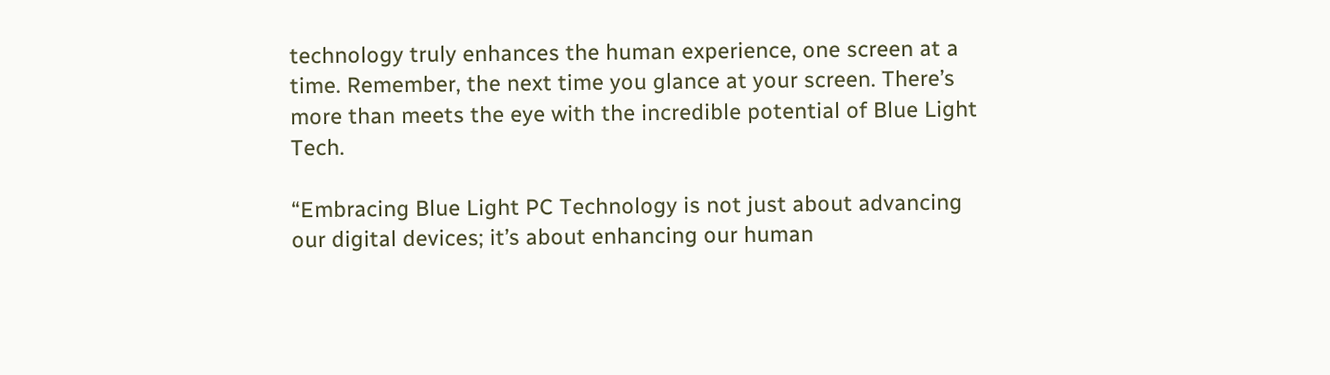technology truly enhances the human experience, one screen at a time. Remember, the next time you glance at your screen. There’s more than meets the eye with the incredible potential of Blue Light Tech.

“Embracing Blue Light PC Technology is not just about advancing our digital devices; it’s about enhancing our human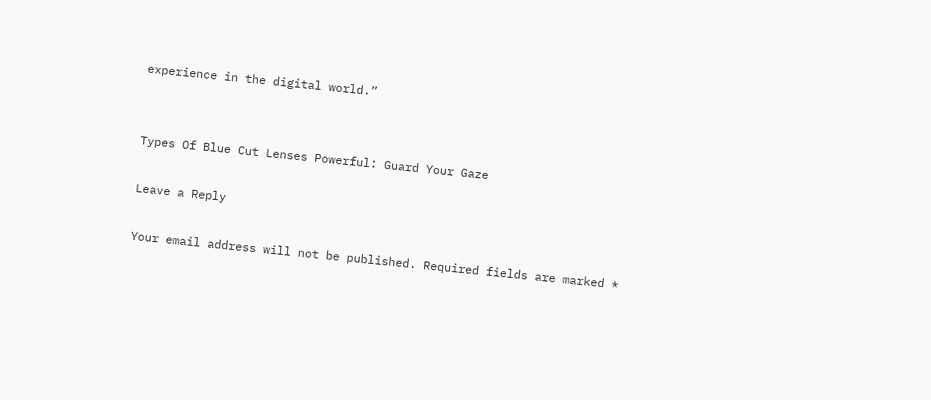experience in the digital world.”


Types Of Blue Cut Lenses Powerful: Guard Your Gaze

Leave a Reply

Your email address will not be published. Required fields are marked *